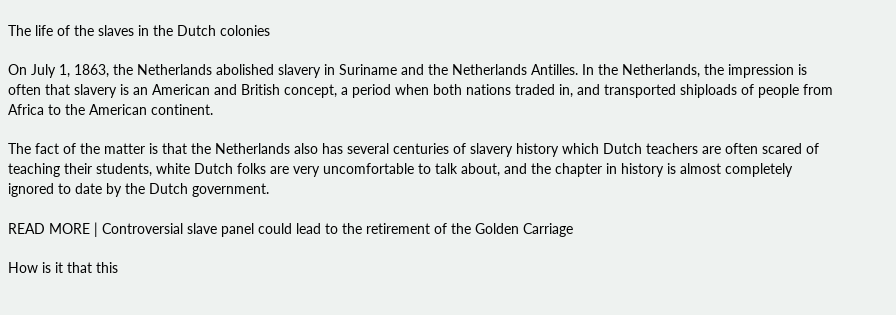The life of the slaves in the Dutch colonies

On July 1, 1863, the Netherlands abolished slavery in Suriname and the Netherlands Antilles. In the Netherlands, the impression is often that slavery is an American and British concept, a period when both nations traded in, and transported shiploads of people from Africa to the American continent.

The fact of the matter is that the Netherlands also has several centuries of slavery history which Dutch teachers are often scared of teaching their students, white Dutch folks are very uncomfortable to talk about, and the chapter in history is almost completely ignored to date by the Dutch government.

READ MORE | Controversial slave panel could lead to the retirement of the Golden Carriage

How is it that this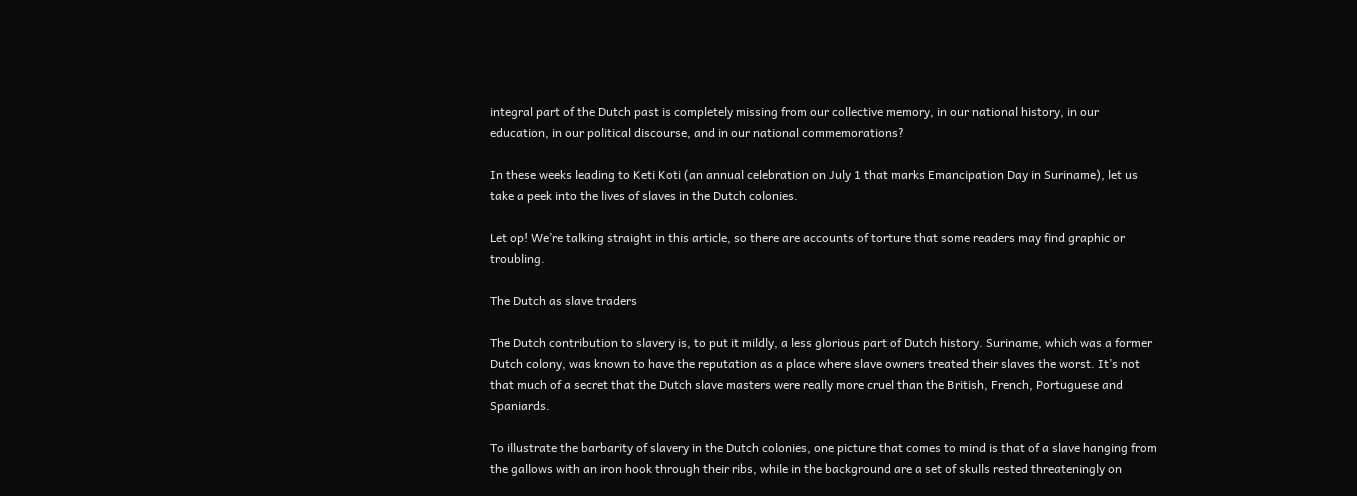integral part of the Dutch past is completely missing from our collective memory, in our national history, in our education, in our political discourse, and in our national commemorations?

In these weeks leading to Keti Koti (an annual celebration on July 1 that marks Emancipation Day in Suriname), let us take a peek into the lives of slaves in the Dutch colonies.

Let op! We’re talking straight in this article, so there are accounts of torture that some readers may find graphic or troubling.

The Dutch as slave traders

The Dutch contribution to slavery is, to put it mildly, a less glorious part of Dutch history. Suriname, which was a former Dutch colony, was known to have the reputation as a place where slave owners treated their slaves the worst. It’s not that much of a secret that the Dutch slave masters were really more cruel than the British, French, Portuguese and Spaniards.

To illustrate the barbarity of slavery in the Dutch colonies, one picture that comes to mind is that of a slave hanging from the gallows with an iron hook through their ribs, while in the background are a set of skulls rested threateningly on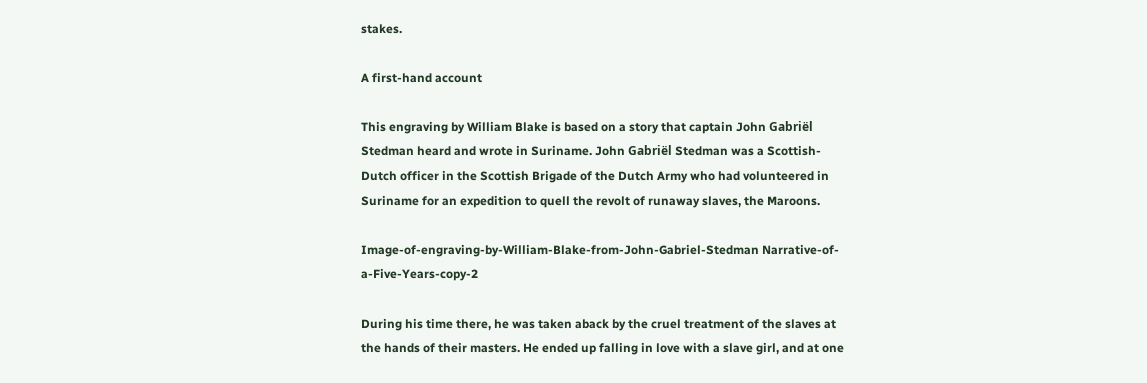stakes.

A first-hand account

This engraving by William Blake is based on a story that captain John Gabriël Stedman heard and wrote in Suriname. John Gabriël Stedman was a Scottish-Dutch officer in the Scottish Brigade of the Dutch Army who had volunteered in Suriname for an expedition to quell the revolt of runaway slaves, the Maroons.

Image-of-engraving-by-William-Blake-from-John-Gabriel-Stedman Narrative-of-a-Five-Years-copy-2

During his time there, he was taken aback by the cruel treatment of the slaves at the hands of their masters. He ended up falling in love with a slave girl, and at one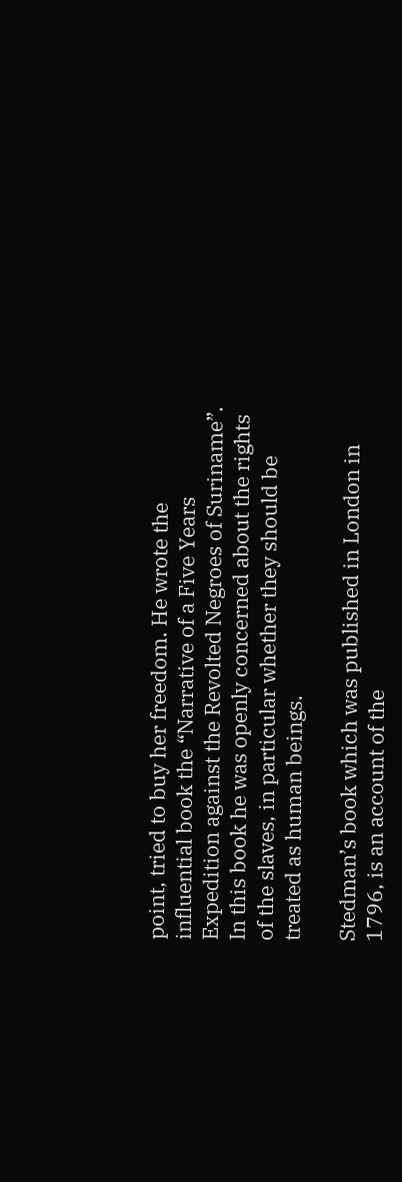point, tried to buy her freedom. He wrote the influential book the “Narrative of a Five Years Expedition against the Revolted Negroes of Suriname”. In this book he was openly concerned about the rights of the slaves, in particular whether they should be treated as human beings.

Stedman’s book which was published in London in 1796, is an account of the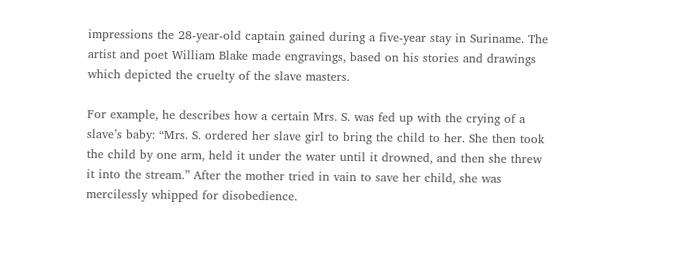impressions the 28-year-old captain gained during a five-year stay in Suriname. The artist and poet William Blake made engravings, based on his stories and drawings which depicted the cruelty of the slave masters.

For example, he describes how a certain Mrs. S. was fed up with the crying of a slave’s baby: “Mrs. S. ordered her slave girl to bring the child to her. She then took the child by one arm, held it under the water until it drowned, and then she threw it into the stream.” After the mother tried in vain to save her child, she was mercilessly whipped for disobedience.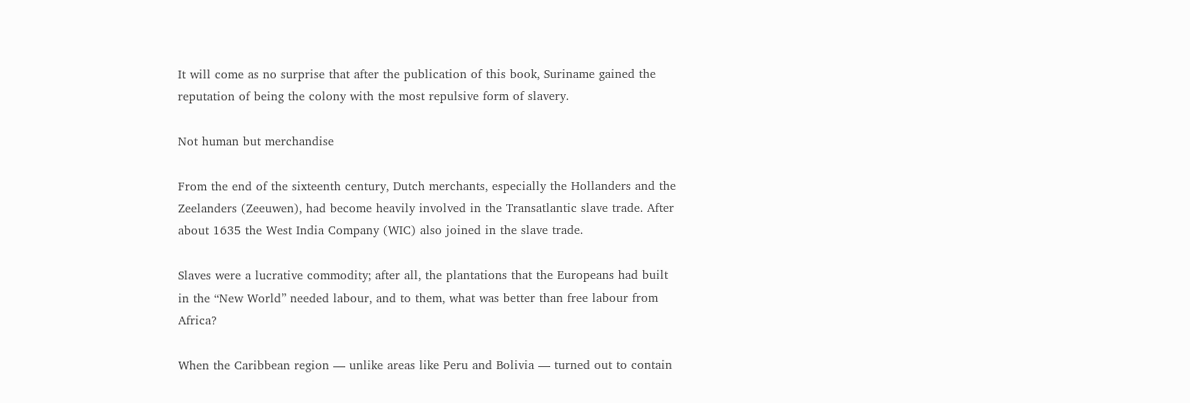It will come as no surprise that after the publication of this book, Suriname gained the reputation of being the colony with the most repulsive form of slavery.

Not human but merchandise

From the end of the sixteenth century, Dutch merchants, especially the Hollanders and the Zeelanders (Zeeuwen), had become heavily involved in the Transatlantic slave trade. After about 1635 the West India Company (WIC) also joined in the slave trade.

Slaves were a lucrative commodity; after all, the plantations that the Europeans had built in the “New World” needed labour, and to them, what was better than free labour from Africa?

When the Caribbean region — unlike areas like Peru and Bolivia — turned out to contain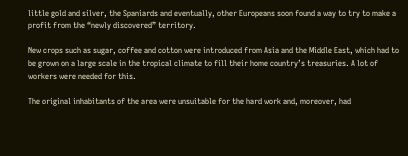little gold and silver, the Spaniards and eventually, other Europeans soon found a way to try to make a profit from the “newly discovered” territory.

New crops such as sugar, coffee and cotton were introduced from Asia and the Middle East, which had to be grown on a large scale in the tropical climate to fill their home country’s treasuries. A lot of workers were needed for this.

The original inhabitants of the area were unsuitable for the hard work and, moreover, had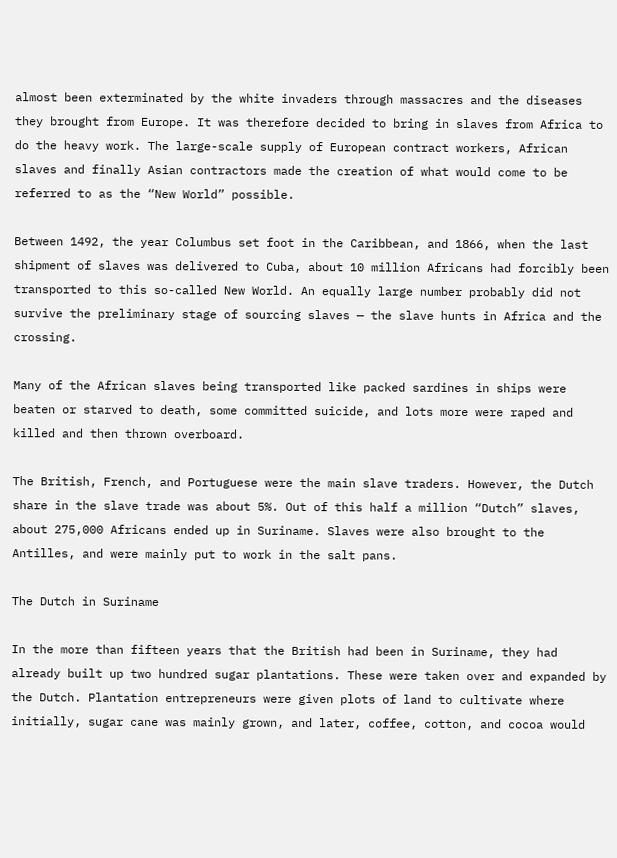almost been exterminated by the white invaders through massacres and the diseases they brought from Europe. It was therefore decided to bring in slaves from Africa to do the heavy work. The large-scale supply of European contract workers, African slaves and finally Asian contractors made the creation of what would come to be referred to as the “New World” possible.

Between 1492, the year Columbus set foot in the Caribbean, and 1866, when the last shipment of slaves was delivered to Cuba, about 10 million Africans had forcibly been transported to this so-called New World. An equally large number probably did not survive the preliminary stage of sourcing slaves — the slave hunts in Africa and the crossing.

Many of the African slaves being transported like packed sardines in ships were beaten or starved to death, some committed suicide, and lots more were raped and killed and then thrown overboard.

The British, French, and Portuguese were the main slave traders. However, the Dutch share in the slave trade was about 5%. Out of this half a million “Dutch” slaves, about 275,000 Africans ended up in Suriname. Slaves were also brought to the Antilles, and were mainly put to work in the salt pans.

The Dutch in Suriname

In the more than fifteen years that the British had been in Suriname, they had already built up two hundred sugar plantations. These were taken over and expanded by the Dutch. Plantation entrepreneurs were given plots of land to cultivate where initially, sugar cane was mainly grown, and later, coffee, cotton, and cocoa would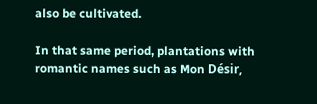also be cultivated.

In that same period, plantations with romantic names such as Mon Désir,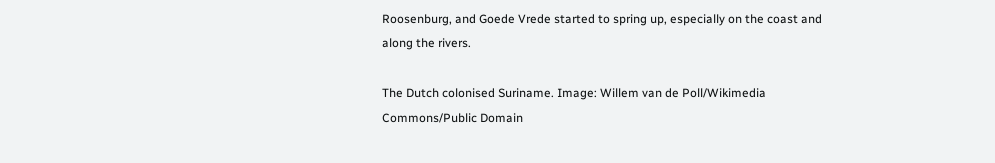Roosenburg, and Goede Vrede started to spring up, especially on the coast and along the rivers.

The Dutch colonised Suriname. Image: Willem van de Poll/Wikimedia Commons/Public Domain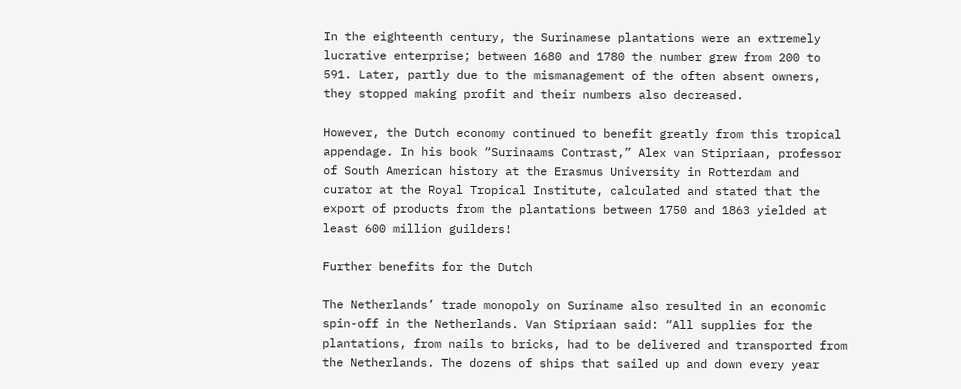In the eighteenth century, the Surinamese plantations were an extremely lucrative enterprise; between 1680 and 1780 the number grew from 200 to 591. Later, partly due to the mismanagement of the often absent owners, they stopped making profit and their numbers also decreased.

However, the Dutch economy continued to benefit greatly from this tropical appendage. In his book “Surinaams Contrast,” Alex van Stipriaan, professor of South American history at the Erasmus University in Rotterdam and curator at the Royal Tropical Institute, calculated and stated that the export of products from the plantations between 1750 and 1863 yielded at least 600 million guilders!

Further benefits for the Dutch

The Netherlands’ trade monopoly on Suriname also resulted in an economic spin-off in the Netherlands. Van Stipriaan said: “All supplies for the plantations, from nails to bricks, had to be delivered and transported from the Netherlands. The dozens of ships that sailed up and down every year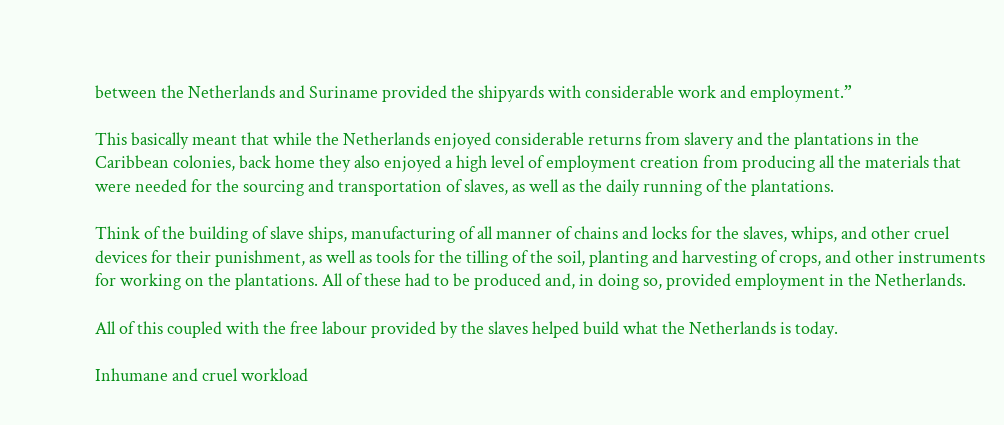between the Netherlands and Suriname provided the shipyards with considerable work and employment.”

This basically meant that while the Netherlands enjoyed considerable returns from slavery and the plantations in the Caribbean colonies, back home they also enjoyed a high level of employment creation from producing all the materials that were needed for the sourcing and transportation of slaves, as well as the daily running of the plantations.

Think of the building of slave ships, manufacturing of all manner of chains and locks for the slaves, whips, and other cruel devices for their punishment, as well as tools for the tilling of the soil, planting and harvesting of crops, and other instruments for working on the plantations. All of these had to be produced and, in doing so, provided employment in the Netherlands.

All of this coupled with the free labour provided by the slaves helped build what the Netherlands is today.

Inhumane and cruel workload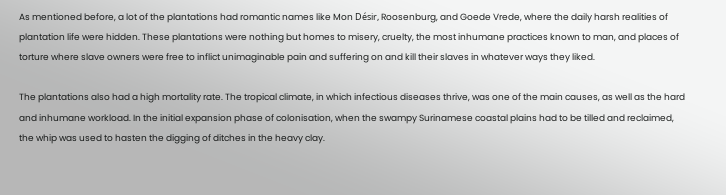As mentioned before, a lot of the plantations had romantic names like Mon Désir, Roosenburg, and Goede Vrede, where the daily harsh realities of plantation life were hidden. These plantations were nothing but homes to misery, cruelty, the most inhumane practices known to man, and places of torture where slave owners were free to inflict unimaginable pain and suffering on and kill their slaves in whatever ways they liked.

The plantations also had a high mortality rate. The tropical climate, in which infectious diseases thrive, was one of the main causes, as well as the hard and inhumane workload. In the initial expansion phase of colonisation, when the swampy Surinamese coastal plains had to be tilled and reclaimed, the whip was used to hasten the digging of ditches in the heavy clay.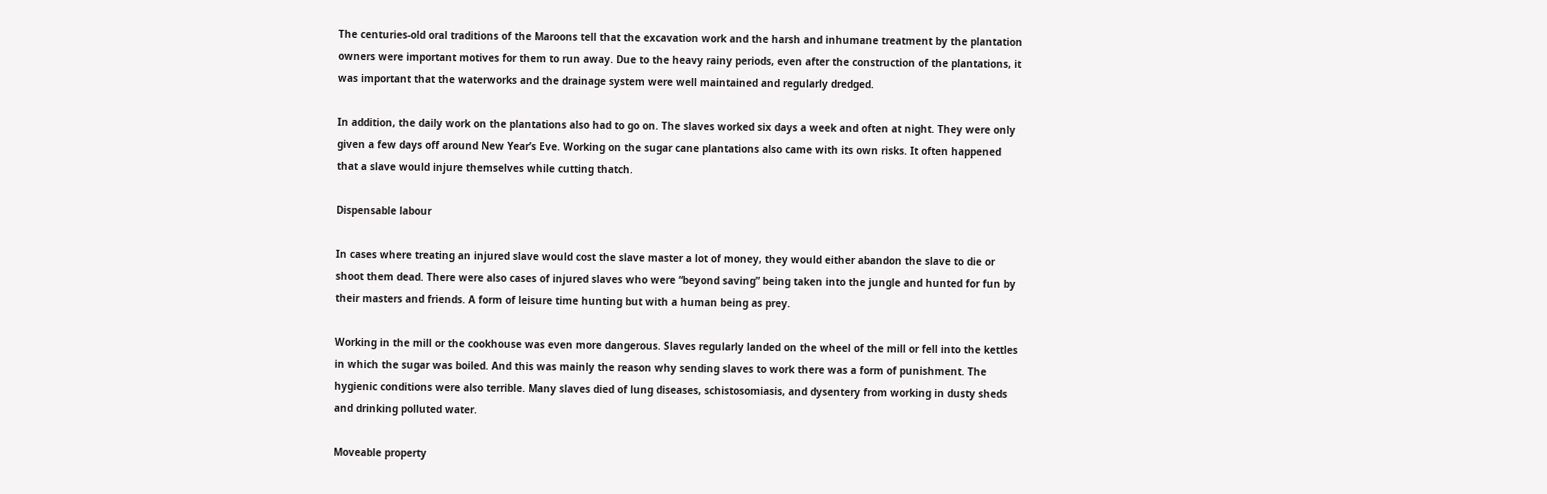The centuries-old oral traditions of the Maroons tell that the excavation work and the harsh and inhumane treatment by the plantation owners were important motives for them to run away. Due to the heavy rainy periods, even after the construction of the plantations, it was important that the waterworks and the drainage system were well maintained and regularly dredged.

In addition, the daily work on the plantations also had to go on. The slaves worked six days a week and often at night. They were only given a few days off around New Year’s Eve. Working on the sugar cane plantations also came with its own risks. It often happened that a slave would injure themselves while cutting thatch.

Dispensable labour

In cases where treating an injured slave would cost the slave master a lot of money, they would either abandon the slave to die or shoot them dead. There were also cases of injured slaves who were “beyond saving” being taken into the jungle and hunted for fun by their masters and friends. A form of leisure time hunting but with a human being as prey.

Working in the mill or the cookhouse was even more dangerous. Slaves regularly landed on the wheel of the mill or fell into the kettles in which the sugar was boiled. And this was mainly the reason why sending slaves to work there was a form of punishment. The hygienic conditions were also terrible. Many slaves died of lung diseases, schistosomiasis, and dysentery from working in dusty sheds and drinking polluted water.

Moveable property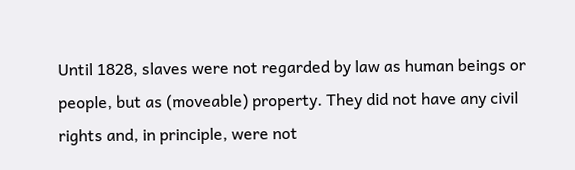Until 1828, slaves were not regarded by law as human beings or people, but as (moveable) property. They did not have any civil rights and, in principle, were not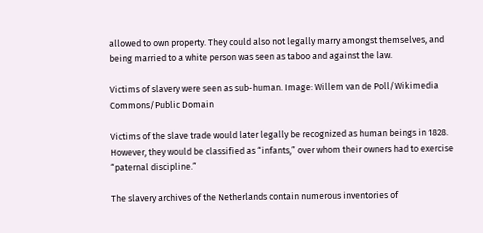allowed to own property. They could also not legally marry amongst themselves, and being married to a white person was seen as taboo and against the law.

Victims of slavery were seen as sub-human. Image: Willem van de Poll/Wikimedia Commons/Public Domain

Victims of the slave trade would later legally be recognized as human beings in 1828. However, they would be classified as “infants,” over whom their owners had to exercise “paternal discipline.”

The slavery archives of the Netherlands contain numerous inventories of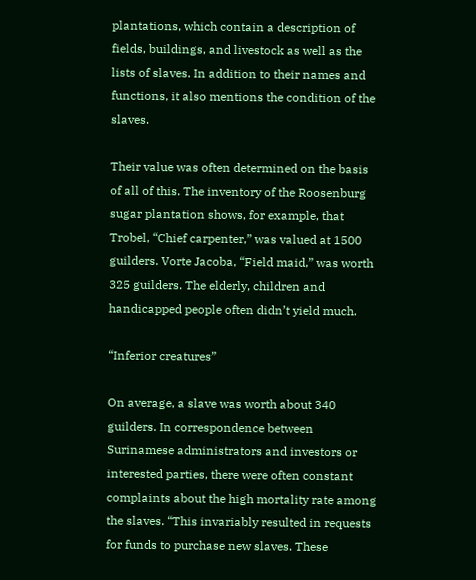plantations, which contain a description of fields, buildings, and livestock as well as the lists of slaves. In addition to their names and functions, it also mentions the condition of the slaves.

Their value was often determined on the basis of all of this. The inventory of the Roosenburg sugar plantation shows, for example, that Trobel, “Chief carpenter,” was valued at 1500 guilders. Vorte Jacoba, “Field maid,” was worth 325 guilders. The elderly, children and handicapped people often didn’t yield much.

“Inferior creatures”

On average, a slave was worth about 340 guilders. In correspondence between Surinamese administrators and investors or interested parties, there were often constant complaints about the high mortality rate among the slaves. “This invariably resulted in requests for funds to purchase new slaves. These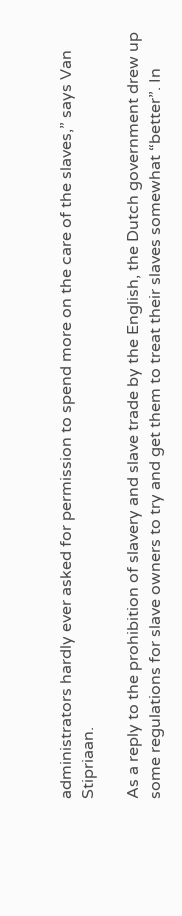administrators hardly ever asked for permission to spend more on the care of the slaves,” says Van Stipriaan.

As a reply to the prohibition of slavery and slave trade by the English, the Dutch government drew up some regulations for slave owners to try and get them to treat their slaves somewhat “better”. In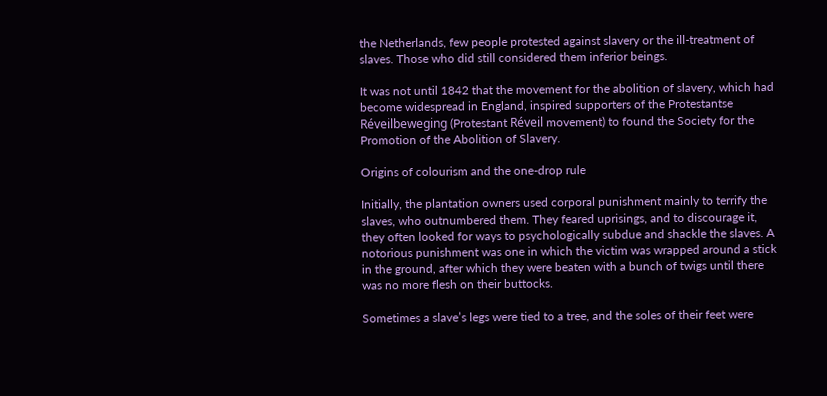the Netherlands, few people protested against slavery or the ill-treatment of slaves. Those who did still considered them inferior beings.

It was not until 1842 that the movement for the abolition of slavery, which had become widespread in England, inspired supporters of the Protestantse Réveilbeweging (Protestant Réveil movement) to found the Society for the Promotion of the Abolition of Slavery.

Origins of colourism and the one-drop rule

Initially, the plantation owners used corporal punishment mainly to terrify the slaves, who outnumbered them. They feared uprisings, and to discourage it, they often looked for ways to psychologically subdue and shackle the slaves. A notorious punishment was one in which the victim was wrapped around a stick in the ground, after which they were beaten with a bunch of twigs until there was no more flesh on their buttocks.

Sometimes a slave’s legs were tied to a tree, and the soles of their feet were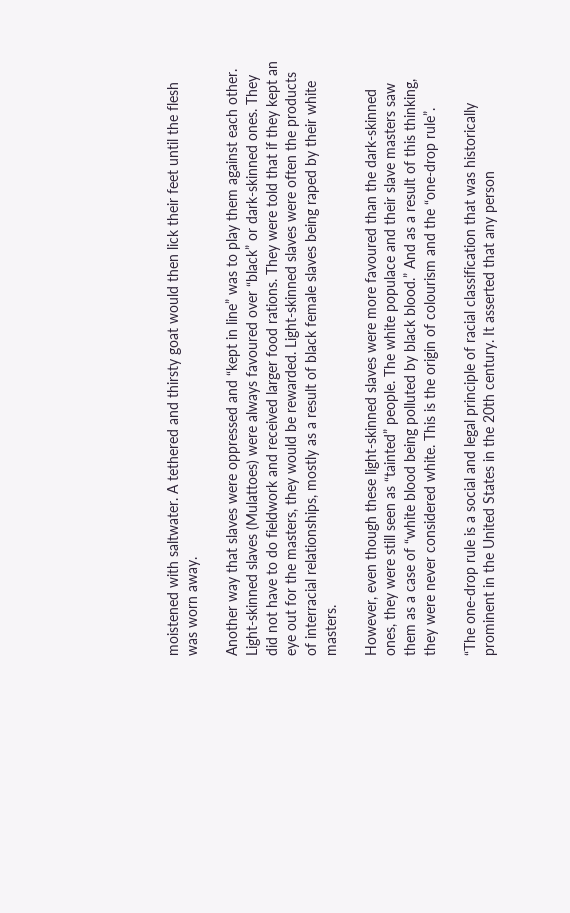moistened with saltwater. A tethered and thirsty goat would then lick their feet until the flesh was worn away.

Another way that slaves were oppressed and “kept in line” was to play them against each other. Light-skinned slaves (Mulattoes) were always favoured over “black” or dark-skinned ones. They did not have to do fieldwork and received larger food rations. They were told that if they kept an eye out for the masters, they would be rewarded. Light-skinned slaves were often the products of interracial relationships, mostly as a result of black female slaves being raped by their white masters.

However, even though these light-skinned slaves were more favoured than the dark-skinned ones, they were still seen as “tainted” people. The white populace and their slave masters saw them as a case of “white blood being polluted by black blood.” And as a result of this thinking, they were never considered white. This is the origin of colourism and the “one-drop rule”.

“The one-drop rule is a social and legal principle of racial classification that was historically prominent in the United States in the 20th century. It asserted that any person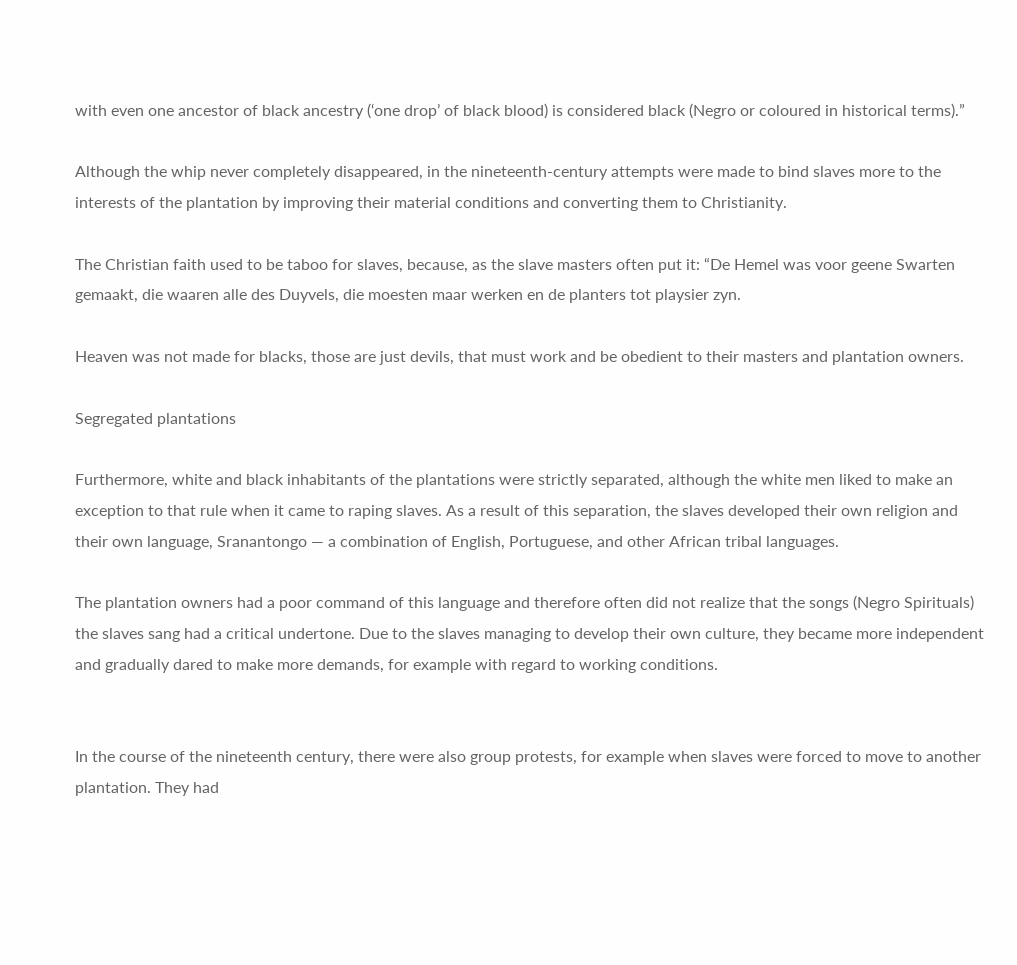with even one ancestor of black ancestry (‘one drop’ of black blood) is considered black (Negro or coloured in historical terms).”

Although the whip never completely disappeared, in the nineteenth-century attempts were made to bind slaves more to the interests of the plantation by improving their material conditions and converting them to Christianity.

The Christian faith used to be taboo for slaves, because, as the slave masters often put it: “De Hemel was voor geene Swarten gemaakt, die waaren alle des Duyvels, die moesten maar werken en de planters tot playsier zyn.

Heaven was not made for blacks, those are just devils, that must work and be obedient to their masters and plantation owners.

Segregated plantations

Furthermore, white and black inhabitants of the plantations were strictly separated, although the white men liked to make an exception to that rule when it came to raping slaves. As a result of this separation, the slaves developed their own religion and their own language, Sranantongo — a combination of English, Portuguese, and other African tribal languages.

The plantation owners had a poor command of this language and therefore often did not realize that the songs (Negro Spirituals) the slaves sang had a critical undertone. Due to the slaves managing to develop their own culture, they became more independent and gradually dared to make more demands, for example with regard to working conditions.


In the course of the nineteenth century, there were also group protests, for example when slaves were forced to move to another plantation. They had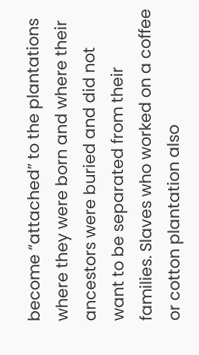become “attached” to the plantations where they were born and where their ancestors were buried and did not want to be separated from their families. Slaves who worked on a coffee or cotton plantation also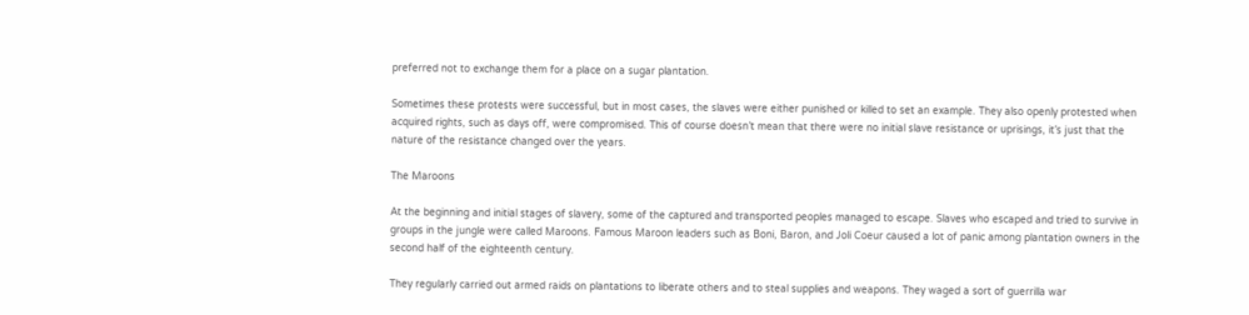preferred not to exchange them for a place on a sugar plantation.

Sometimes these protests were successful, but in most cases, the slaves were either punished or killed to set an example. They also openly protested when acquired rights, such as days off, were compromised. This of course doesn’t mean that there were no initial slave resistance or uprisings, it’s just that the nature of the resistance changed over the years.

The Maroons

At the beginning and initial stages of slavery, some of the captured and transported peoples managed to escape. Slaves who escaped and tried to survive in groups in the jungle were called Maroons. Famous Maroon leaders such as Boni, Baron, and Joli Coeur caused a lot of panic among plantation owners in the second half of the eighteenth century.

They regularly carried out armed raids on plantations to liberate others and to steal supplies and weapons. They waged a sort of guerrilla war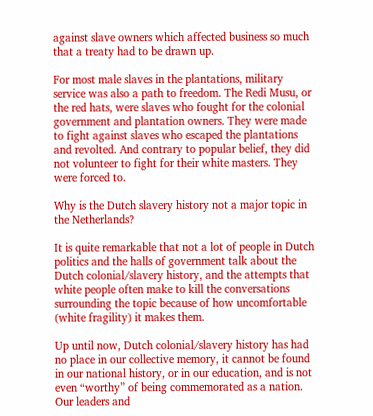against slave owners which affected business so much that a treaty had to be drawn up.

For most male slaves in the plantations, military service was also a path to freedom. The Redi Musu, or the red hats, were slaves who fought for the colonial government and plantation owners. They were made to fight against slaves who escaped the plantations and revolted. And contrary to popular belief, they did not volunteer to fight for their white masters. They were forced to.

Why is the Dutch slavery history not a major topic in the Netherlands?

It is quite remarkable that not a lot of people in Dutch politics and the halls of government talk about the Dutch colonial/slavery history, and the attempts that white people often make to kill the conversations surrounding the topic because of how uncomfortable (white fragility) it makes them.

Up until now, Dutch colonial/slavery history has had no place in our collective memory, it cannot be found in our national history, or in our education, and is not even “worthy” of being commemorated as a nation. Our leaders and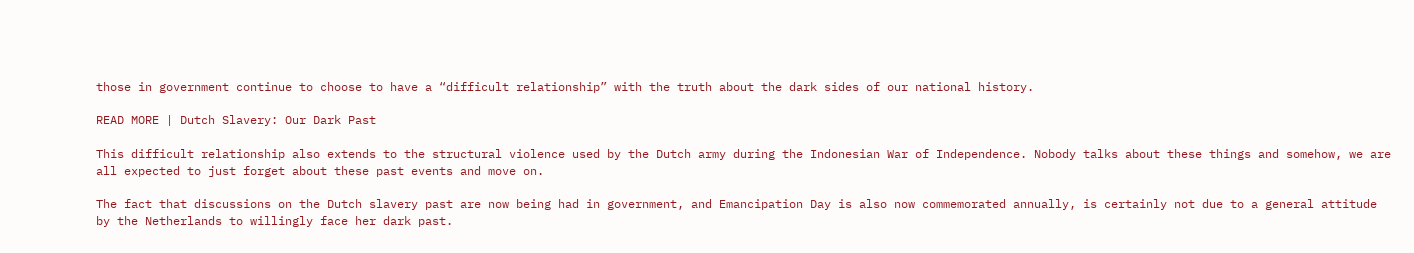those in government continue to choose to have a “difficult relationship” with the truth about the dark sides of our national history.

READ MORE | Dutch Slavery: Our Dark Past

This difficult relationship also extends to the structural violence used by the Dutch army during the Indonesian War of Independence. Nobody talks about these things and somehow, we are all expected to just forget about these past events and move on.

The fact that discussions on the Dutch slavery past are now being had in government, and Emancipation Day is also now commemorated annually, is certainly not due to a general attitude by the Netherlands to willingly face her dark past.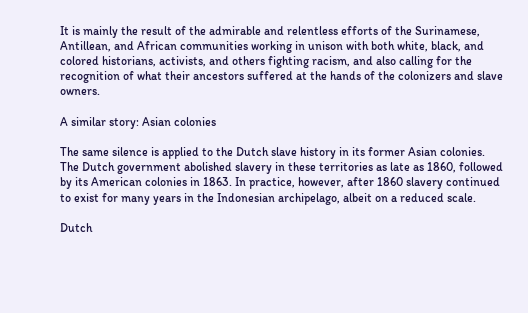It is mainly the result of the admirable and relentless efforts of the Surinamese, Antillean, and African communities working in unison with both white, black, and colored historians, activists, and others fighting racism, and also calling for the recognition of what their ancestors suffered at the hands of the colonizers and slave owners.

A similar story: Asian colonies

The same silence is applied to the Dutch slave history in its former Asian colonies. The Dutch government abolished slavery in these territories as late as 1860, followed by its American colonies in 1863. In practice, however, after 1860 slavery continued to exist for many years in the Indonesian archipelago, albeit on a reduced scale.

Dutch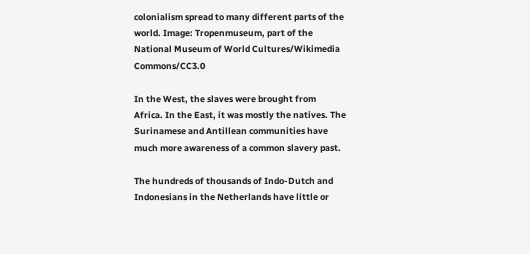colonialism spread to many different parts of the world. Image: Tropenmuseum, part of the National Museum of World Cultures/Wikimedia Commons/CC3.0

In the West, the slaves were brought from Africa. In the East, it was mostly the natives. The Surinamese and Antillean communities have much more awareness of a common slavery past.

The hundreds of thousands of Indo-Dutch and Indonesians in the Netherlands have little or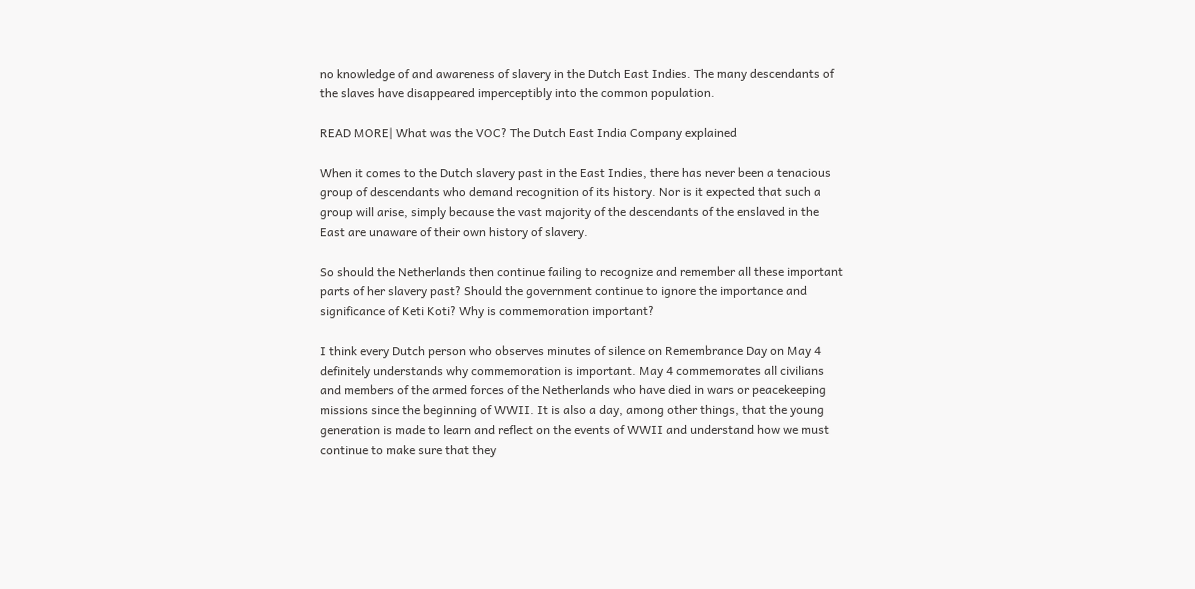no knowledge of and awareness of slavery in the Dutch East Indies. The many descendants of the slaves have disappeared imperceptibly into the common population.

READ MORE| What was the VOC? The Dutch East India Company explained

When it comes to the Dutch slavery past in the East Indies, there has never been a tenacious group of descendants who demand recognition of its history. Nor is it expected that such a group will arise, simply because the vast majority of the descendants of the enslaved in the East are unaware of their own history of slavery.

So should the Netherlands then continue failing to recognize and remember all these important parts of her slavery past? Should the government continue to ignore the importance and significance of Keti Koti? Why is commemoration important?

I think every Dutch person who observes minutes of silence on Remembrance Day on May 4 definitely understands why commemoration is important. May 4 commemorates all civilians and members of the armed forces of the Netherlands who have died in wars or peacekeeping missions since the beginning of WWII. It is also a day, among other things, that the young generation is made to learn and reflect on the events of WWII and understand how we must continue to make sure that they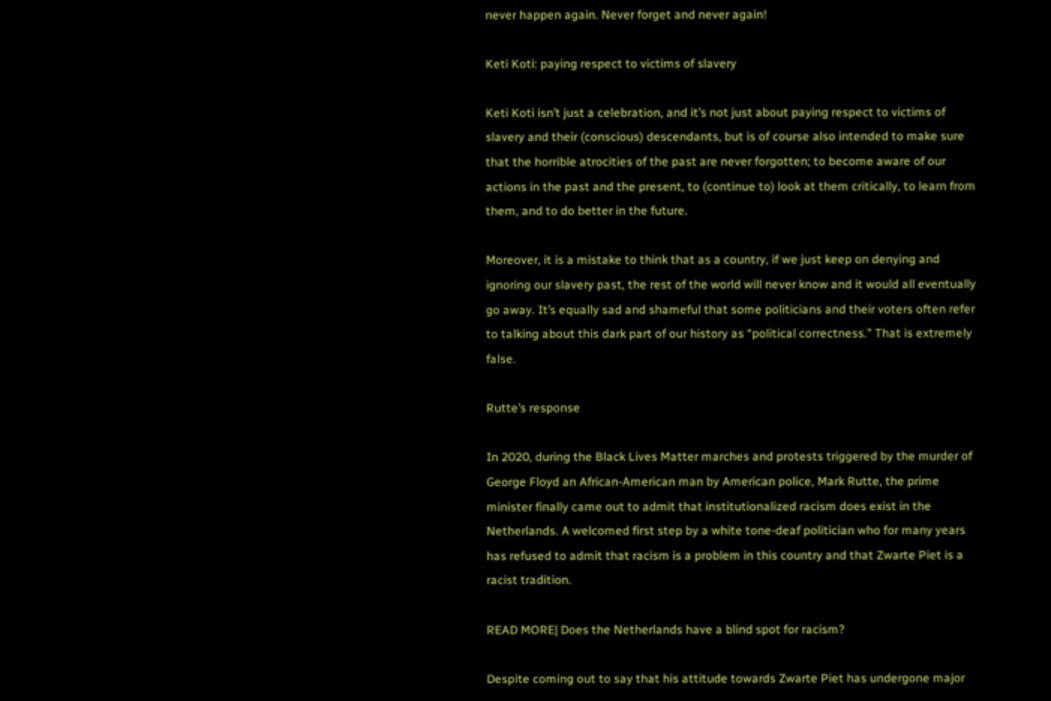never happen again. Never forget and never again!

Keti Koti: paying respect to victims of slavery

Keti Koti isn’t just a celebration, and it’s not just about paying respect to victims of slavery and their (conscious) descendants, but is of course also intended to make sure that the horrible atrocities of the past are never forgotten; to become aware of our actions in the past and the present, to (continue to) look at them critically, to learn from them, and to do better in the future.

Moreover, it is a mistake to think that as a country, if we just keep on denying and ignoring our slavery past, the rest of the world will never know and it would all eventually go away. It’s equally sad and shameful that some politicians and their voters often refer to talking about this dark part of our history as “political correctness.” That is extremely false.

Rutte’s response

In 2020, during the Black Lives Matter marches and protests triggered by the murder of George Floyd an African-American man by American police, Mark Rutte, the prime minister finally came out to admit that institutionalized racism does exist in the Netherlands. A welcomed first step by a white tone-deaf politician who for many years has refused to admit that racism is a problem in this country and that Zwarte Piet is a racist tradition.

READ MORE| Does the Netherlands have a blind spot for racism?

Despite coming out to say that his attitude towards Zwarte Piet has undergone major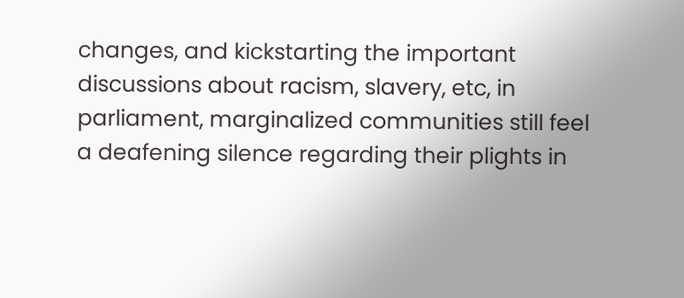changes, and kickstarting the important discussions about racism, slavery, etc, in parliament, marginalized communities still feel a deafening silence regarding their plights in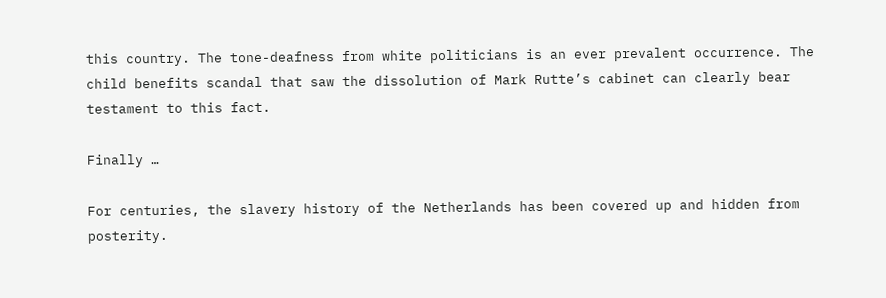this country. The tone-deafness from white politicians is an ever prevalent occurrence. The child benefits scandal that saw the dissolution of Mark Rutte’s cabinet can clearly bear testament to this fact.

Finally …

For centuries, the slavery history of the Netherlands has been covered up and hidden from posterity.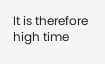It is therefore high time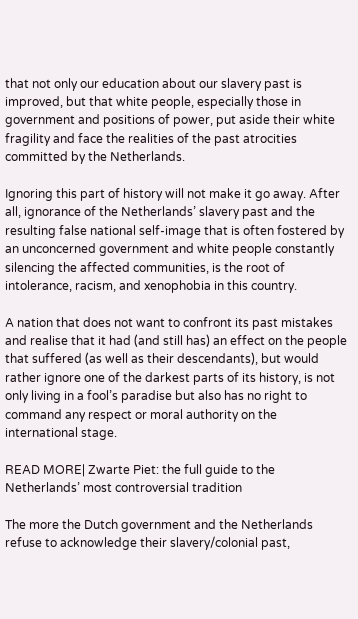that not only our education about our slavery past is improved, but that white people, especially those in government and positions of power, put aside their white fragility and face the realities of the past atrocities committed by the Netherlands.

Ignoring this part of history will not make it go away. After all, ignorance of the Netherlands’ slavery past and the resulting false national self-image that is often fostered by an unconcerned government and white people constantly silencing the affected communities, is the root of intolerance, racism, and xenophobia in this country.

A nation that does not want to confront its past mistakes and realise that it had (and still has) an effect on the people that suffered (as well as their descendants), but would rather ignore one of the darkest parts of its history, is not only living in a fool’s paradise but also has no right to command any respect or moral authority on the international stage.

READ MORE| Zwarte Piet: the full guide to the Netherlands’ most controversial tradition

The more the Dutch government and the Netherlands refuse to acknowledge their slavery/colonial past,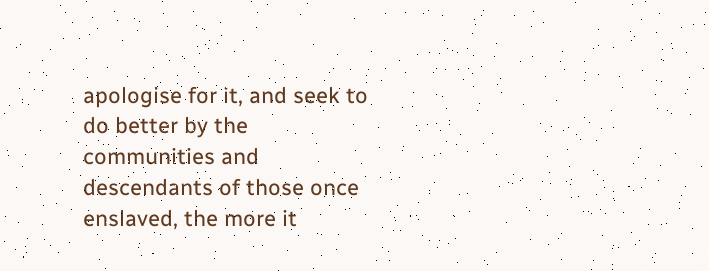apologise for it, and seek to do better by the communities and descendants of those once enslaved, the more it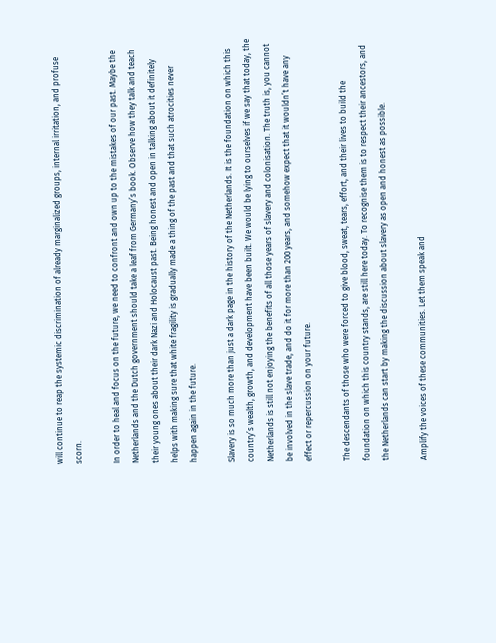will continue to reap the systemic discrimination of already marginalized groups, internal irritation, and profuse scorn.

In order to heal and focus on the future, we need to confront and own up to the mistakes of our past. Maybe the Netherlands and the Dutch government should take a leaf from Germany’s book. Observe how they talk and teach their young ones about their dark Nazi and Holocaust past. Being honest and open in talking about it definitely helps with making sure that white fragility is gradually made a thing of the past and that such atrocities never happen again in the future.

Slavery is so much more than just a dark page in the history of the Netherlands. It is the foundation on which this country’s wealth, growth, and development have been built. We would be lying to ourselves if we say that today, the Netherlands is still not enjoying the benefits of all those years of slavery and colonisation. The truth is, you cannot be involved in the slave trade, and do it for more than 200 years, and somehow expect that it wouldn’t have any effect or repercussion on your future.

The descendants of those who were forced to give blood, sweat, tears, effort, and their lives to build the foundation on which this country stands, are still here today. To recognise them is to respect their ancestors, and the Netherlands can start by making the discussion about slavery as open and honest as possible.

Amplify the voices of these communities. Let them speak and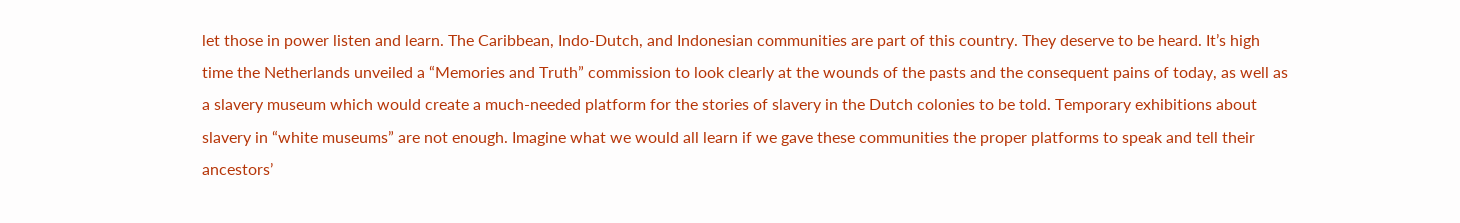let those in power listen and learn. The Caribbean, Indo-Dutch, and Indonesian communities are part of this country. They deserve to be heard. It’s high time the Netherlands unveiled a “Memories and Truth” commission to look clearly at the wounds of the pasts and the consequent pains of today, as well as a slavery museum which would create a much-needed platform for the stories of slavery in the Dutch colonies to be told. Temporary exhibitions about slavery in “white museums” are not enough. Imagine what we would all learn if we gave these communities the proper platforms to speak and tell their ancestors’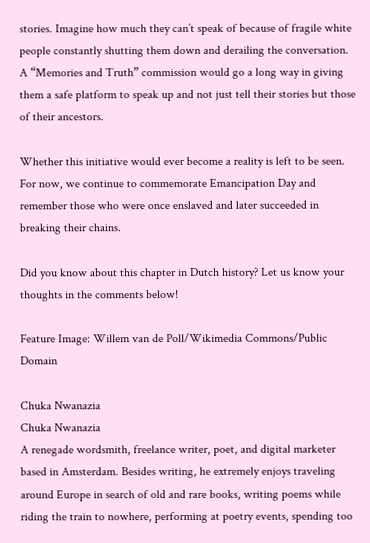stories. Imagine how much they can’t speak of because of fragile white people constantly shutting them down and derailing the conversation. A “Memories and Truth” commission would go a long way in giving them a safe platform to speak up and not just tell their stories but those of their ancestors.

Whether this initiative would ever become a reality is left to be seen. For now, we continue to commemorate Emancipation Day and remember those who were once enslaved and later succeeded in breaking their chains.

Did you know about this chapter in Dutch history? Let us know your thoughts in the comments below!

Feature Image: Willem van de Poll/Wikimedia Commons/Public Domain

Chuka Nwanazia
Chuka Nwanazia
A renegade wordsmith, freelance writer, poet, and digital marketer based in Amsterdam. Besides writing, he extremely enjoys traveling around Europe in search of old and rare books, writing poems while riding the train to nowhere, performing at poetry events, spending too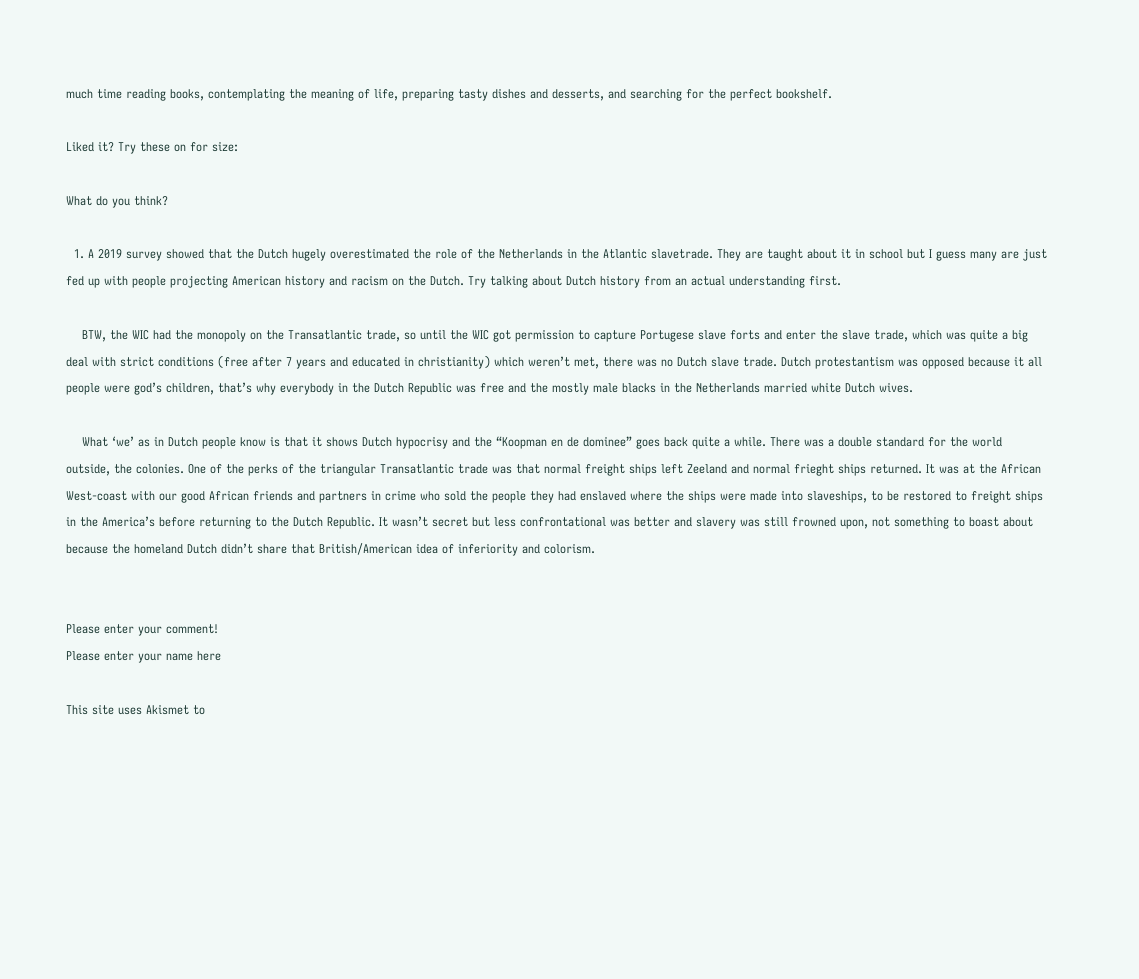much time reading books, contemplating the meaning of life, preparing tasty dishes and desserts, and searching for the perfect bookshelf.

Liked it? Try these on for size:

What do you think?

  1. A 2019 survey showed that the Dutch hugely overestimated the role of the Netherlands in the Atlantic slavetrade. They are taught about it in school but I guess many are just fed up with people projecting American history and racism on the Dutch. Try talking about Dutch history from an actual understanding first.

    BTW, the WIC had the monopoly on the Transatlantic trade, so until the WIC got permission to capture Portugese slave forts and enter the slave trade, which was quite a big deal with strict conditions (free after 7 years and educated in christianity) which weren’t met, there was no Dutch slave trade. Dutch protestantism was opposed because it all people were god’s children, that’s why everybody in the Dutch Republic was free and the mostly male blacks in the Netherlands married white Dutch wives.

    What ‘we’ as in Dutch people know is that it shows Dutch hypocrisy and the “Koopman en de dominee” goes back quite a while. There was a double standard for the world outside, the colonies. One of the perks of the triangular Transatlantic trade was that normal freight ships left Zeeland and normal frieght ships returned. It was at the African West-coast with our good African friends and partners in crime who sold the people they had enslaved where the ships were made into slaveships, to be restored to freight ships in the America’s before returning to the Dutch Republic. It wasn’t secret but less confrontational was better and slavery was still frowned upon, not something to boast about because the homeland Dutch didn’t share that British/American idea of inferiority and colorism.


Please enter your comment!
Please enter your name here

This site uses Akismet to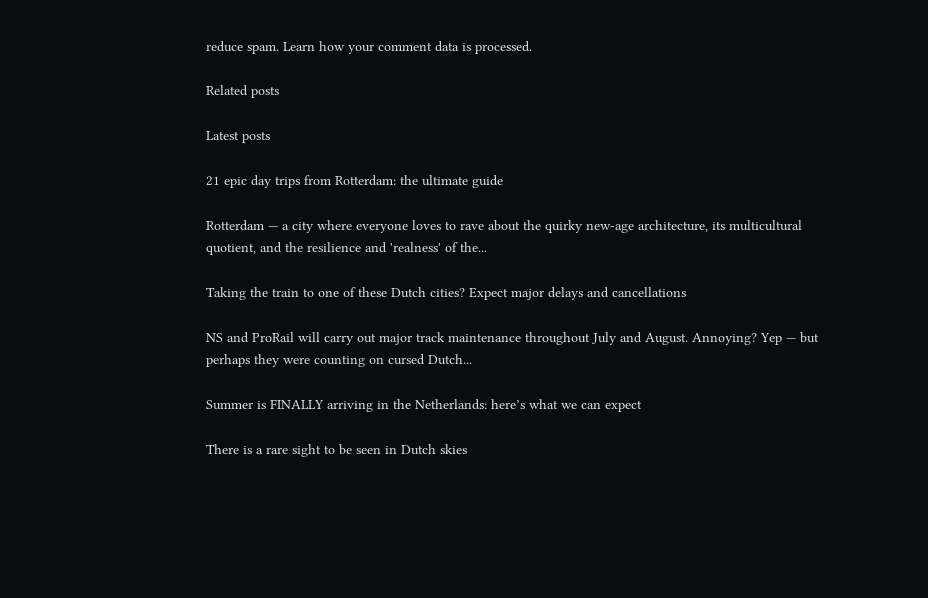reduce spam. Learn how your comment data is processed.

Related posts

Latest posts

21 epic day trips from Rotterdam: the ultimate guide

Rotterdam — a city where everyone loves to rave about the quirky new-age architecture, its multicultural quotient, and the resilience and 'realness' of the...

Taking the train to one of these Dutch cities? Expect major delays and cancellations

NS and ProRail will carry out major track maintenance throughout July and August. Annoying? Yep — but perhaps they were counting on cursed Dutch...

Summer is FINALLY arriving in the Netherlands: here’s what we can expect

There is a rare sight to be seen in Dutch skies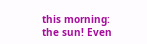this morning: the sun! Even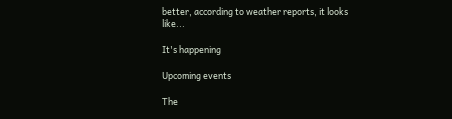better, according to weather reports, it looks like...

It's happening

Upcoming events

The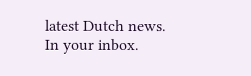latest Dutch news.
In your inbox.